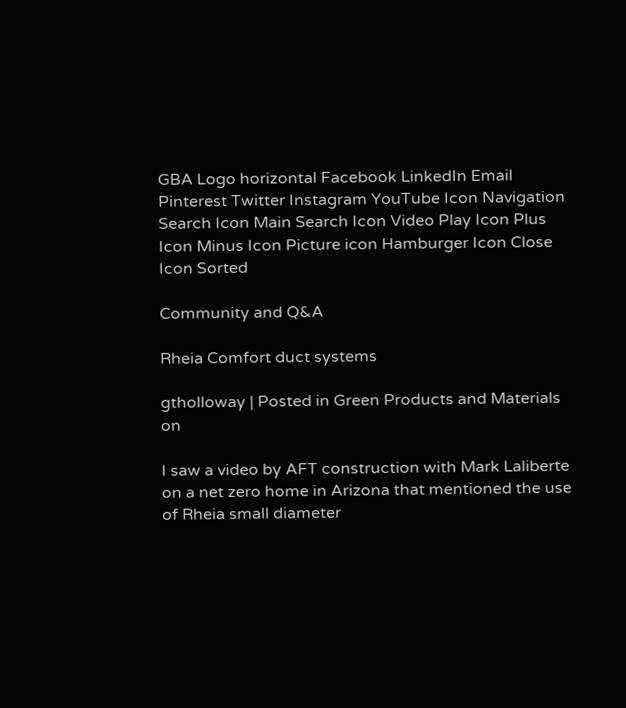GBA Logo horizontal Facebook LinkedIn Email Pinterest Twitter Instagram YouTube Icon Navigation Search Icon Main Search Icon Video Play Icon Plus Icon Minus Icon Picture icon Hamburger Icon Close Icon Sorted

Community and Q&A

Rheia Comfort duct systems

gtholloway | Posted in Green Products and Materials on

I saw a video by AFT construction with Mark Laliberte on a net zero home in Arizona that mentioned the use of Rheia small diameter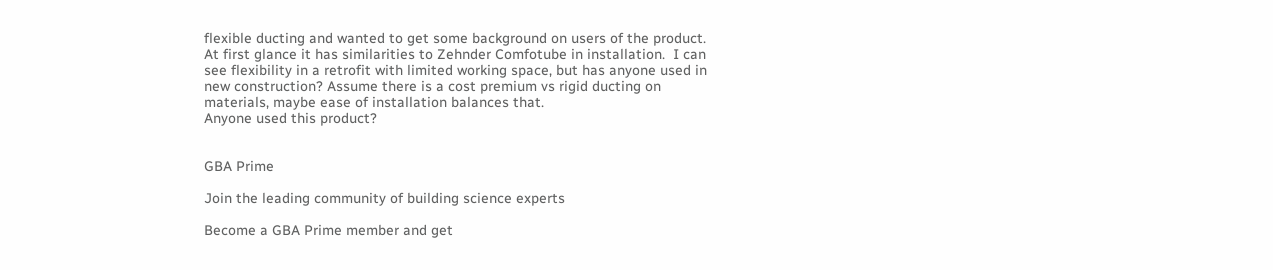flexible ducting and wanted to get some background on users of the product.  At first glance it has similarities to Zehnder Comfotube in installation.  I can see flexibility in a retrofit with limited working space, but has anyone used in new construction? Assume there is a cost premium vs rigid ducting on materials, maybe ease of installation balances that.
Anyone used this product?


GBA Prime

Join the leading community of building science experts

Become a GBA Prime member and get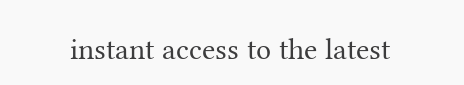instant access to the latest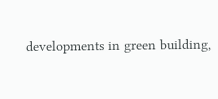developments in green building,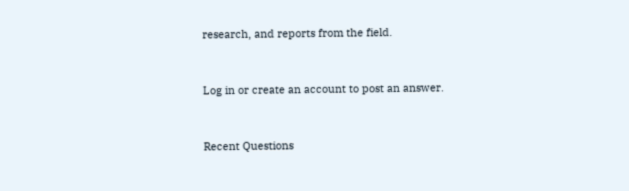research, and reports from the field.


Log in or create an account to post an answer.


Recent Questions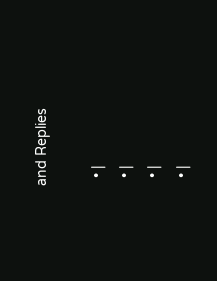and Replies

  • |
  • |
  • |
  • |